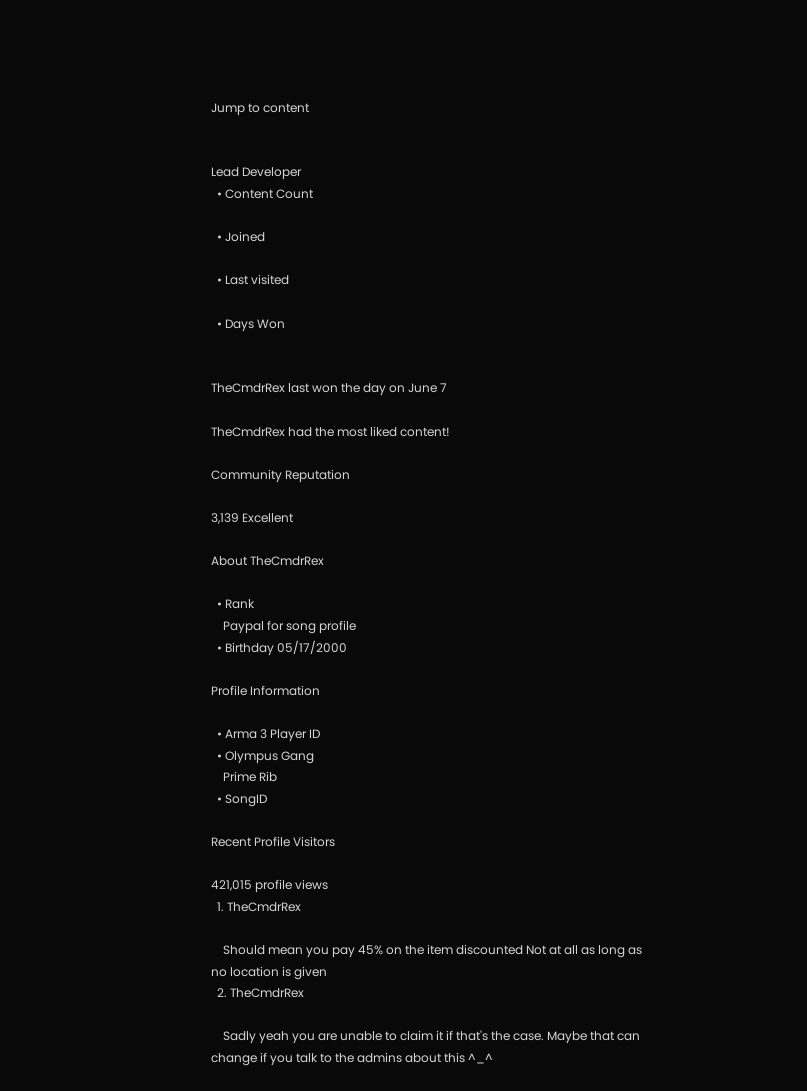Jump to content


Lead Developer
  • Content Count

  • Joined

  • Last visited

  • Days Won


TheCmdrRex last won the day on June 7

TheCmdrRex had the most liked content!

Community Reputation

3,139 Excellent

About TheCmdrRex

  • Rank
    Paypal for song profile
  • Birthday 05/17/2000

Profile Information

  • Arma 3 Player ID
  • Olympus Gang
    Prime Rib
  • SongID

Recent Profile Visitors

421,015 profile views
  1. TheCmdrRex

    Should mean you pay 45% on the item discounted Not at all as long as no location is given
  2. TheCmdrRex

    Sadly yeah you are unable to claim it if that's the case. Maybe that can change if you talk to the admins about this ^_^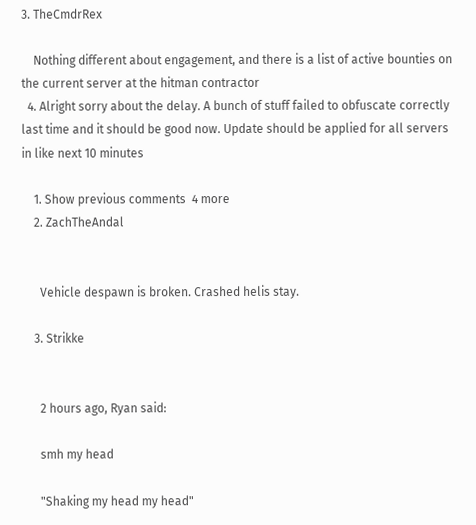3. TheCmdrRex

    Nothing different about engagement, and there is a list of active bounties on the current server at the hitman contractor
  4. Alright sorry about the delay. A bunch of stuff failed to obfuscate correctly last time and it should be good now. Update should be applied for all servers in like next 10 minutes

    1. Show previous comments  4 more
    2. ZachTheAndal


      Vehicle despawn is broken. Crashed helis stay.

    3. Strikke


      2 hours ago, Ryan said:

      smh my head

      "Shaking my head my head"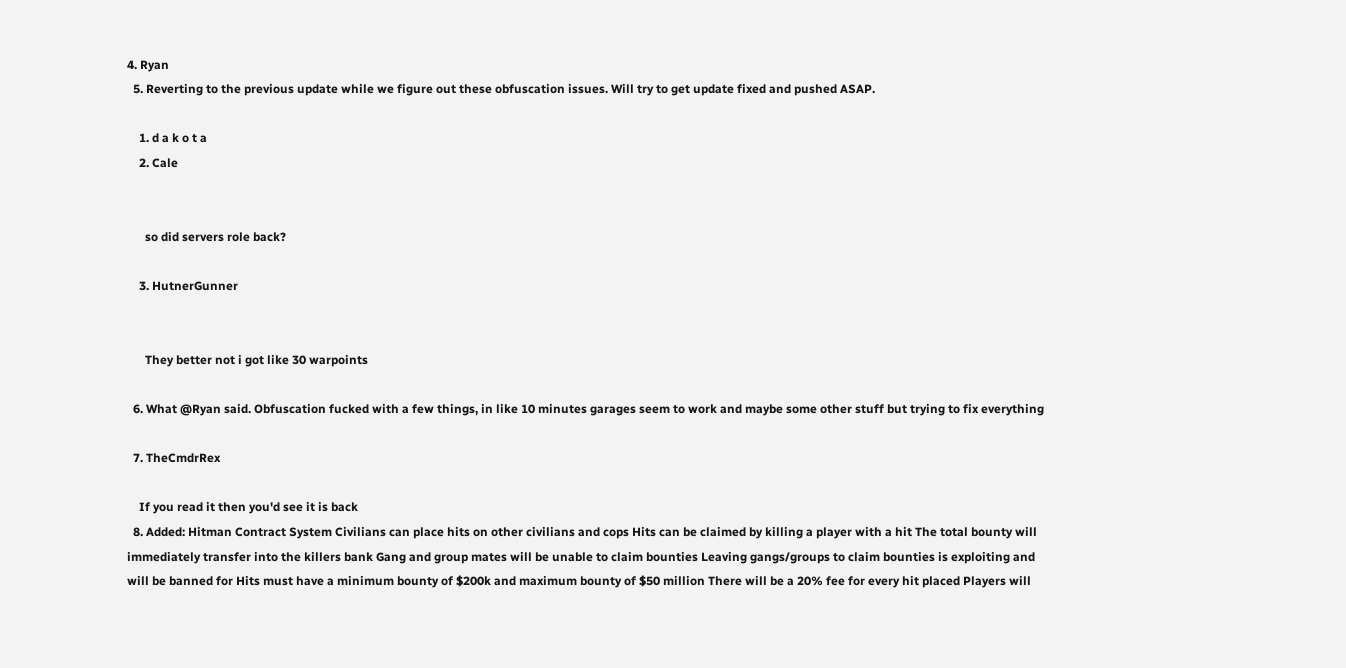4. Ryan
  5. Reverting to the previous update while we figure out these obfuscation issues. Will try to get update fixed and pushed ASAP.

    1. d a k o t a
    2. Cale


      so did servers role back?

    3. HutnerGunner


      They better not i got like 30 warpoints

  6. What @Ryan said. Obfuscation fucked with a few things, in like 10 minutes garages seem to work and maybe some other stuff but trying to fix everything

  7. TheCmdrRex

    If you read it then you'd see it is back
  8. Added: Hitman Contract System Civilians can place hits on other civilians and cops Hits can be claimed by killing a player with a hit The total bounty will immediately transfer into the killers bank Gang and group mates will be unable to claim bounties Leaving gangs/groups to claim bounties is exploiting and will be banned for Hits must have a minimum bounty of $200k and maximum bounty of $50 million There will be a 20% fee for every hit placed Players will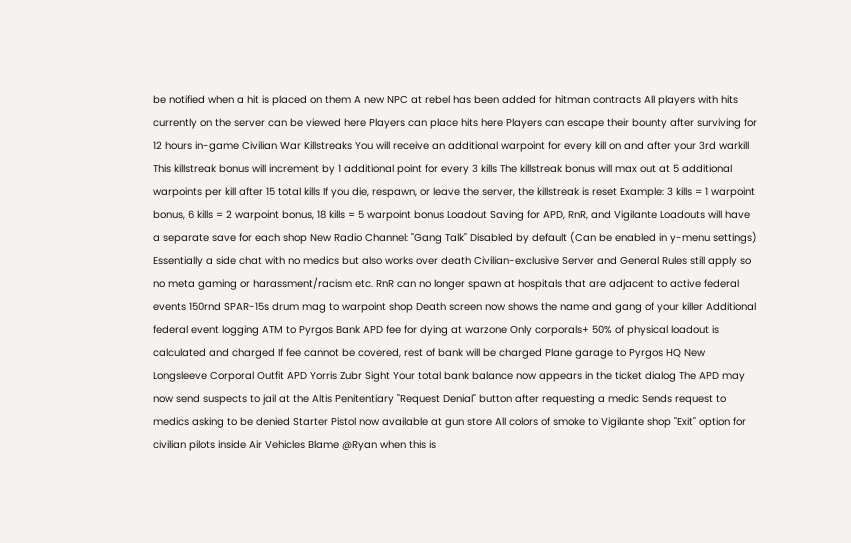be notified when a hit is placed on them A new NPC at rebel has been added for hitman contracts All players with hits currently on the server can be viewed here Players can place hits here Players can escape their bounty after surviving for 12 hours in-game Civilian War Killstreaks You will receive an additional warpoint for every kill on and after your 3rd warkill This killstreak bonus will increment by 1 additional point for every 3 kills The killstreak bonus will max out at 5 additional warpoints per kill after 15 total kills If you die, respawn, or leave the server, the killstreak is reset Example: 3 kills = 1 warpoint bonus, 6 kills = 2 warpoint bonus, 18 kills = 5 warpoint bonus Loadout Saving for APD, RnR, and Vigilante Loadouts will have a separate save for each shop New Radio Channel: "Gang Talk" Disabled by default (Can be enabled in y-menu settings) Essentially a side chat with no medics but also works over death Civilian-exclusive Server and General Rules still apply so no meta gaming or harassment/racism etc. RnR can no longer spawn at hospitals that are adjacent to active federal events 150rnd SPAR-15s drum mag to warpoint shop Death screen now shows the name and gang of your killer Additional federal event logging ATM to Pyrgos Bank APD fee for dying at warzone Only corporals+ 50% of physical loadout is calculated and charged If fee cannot be covered, rest of bank will be charged Plane garage to Pyrgos HQ New Longsleeve Corporal Outfit APD Yorris Zubr Sight Your total bank balance now appears in the ticket dialog The APD may now send suspects to jail at the Altis Penitentiary "Request Denial" button after requesting a medic Sends request to medics asking to be denied Starter Pistol now available at gun store All colors of smoke to Vigilante shop "Exit" option for civilian pilots inside Air Vehicles Blame @Ryan when this is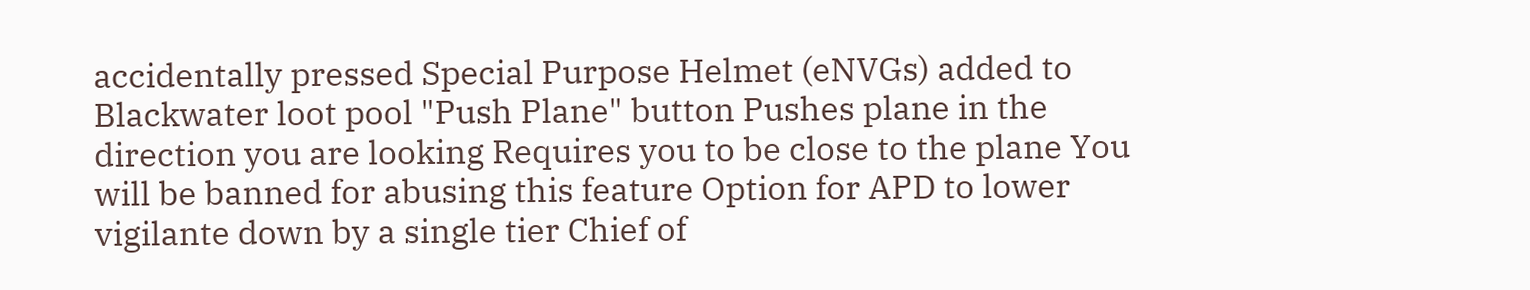accidentally pressed Special Purpose Helmet (eNVGs) added to Blackwater loot pool "Push Plane" button Pushes plane in the direction you are looking Requires you to be close to the plane You will be banned for abusing this feature Option for APD to lower vigilante down by a single tier Chief of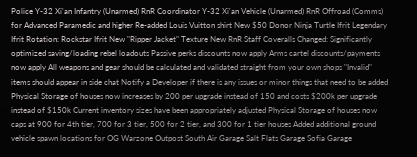Police Y-32 Xi'an Infantry (Unarmed) RnR Coordinator Y-32 Xi'an Vehicle (Unarmed) RnR Offroad (Comms) for Advanced Paramedic and higher Re-added Louis Vuitton shirt New $50 Donor Ninja Turtle Ifrit Legendary Ifrit Rotation: Rockstar Ifrit New "Ripper Jacket" Texture New RnR Staff Coveralls Changed: Significantly optimized saving/loading rebel loadouts Passive perks discounts now apply Arms cartel discounts/payments now apply All weapons and gear should be calculated and validated straight from your own shops "Invalid" items should appear in side chat Notify a Developer if there is any issues or minor things that need to be added Physical Storage of houses now increases by 200 per upgrade instead of 150 and costs $200k per upgrade instead of $150k Current inventory sizes have been appropriately adjusted Physical Storage of houses now caps at 900 for 4th tier, 700 for 3 tier, 500 for 2 tier, and 300 for 1 tier houses Added additional ground vehicle spawn locations for OG Warzone Outpost South Air Garage Salt Flats Garage Sofia Garage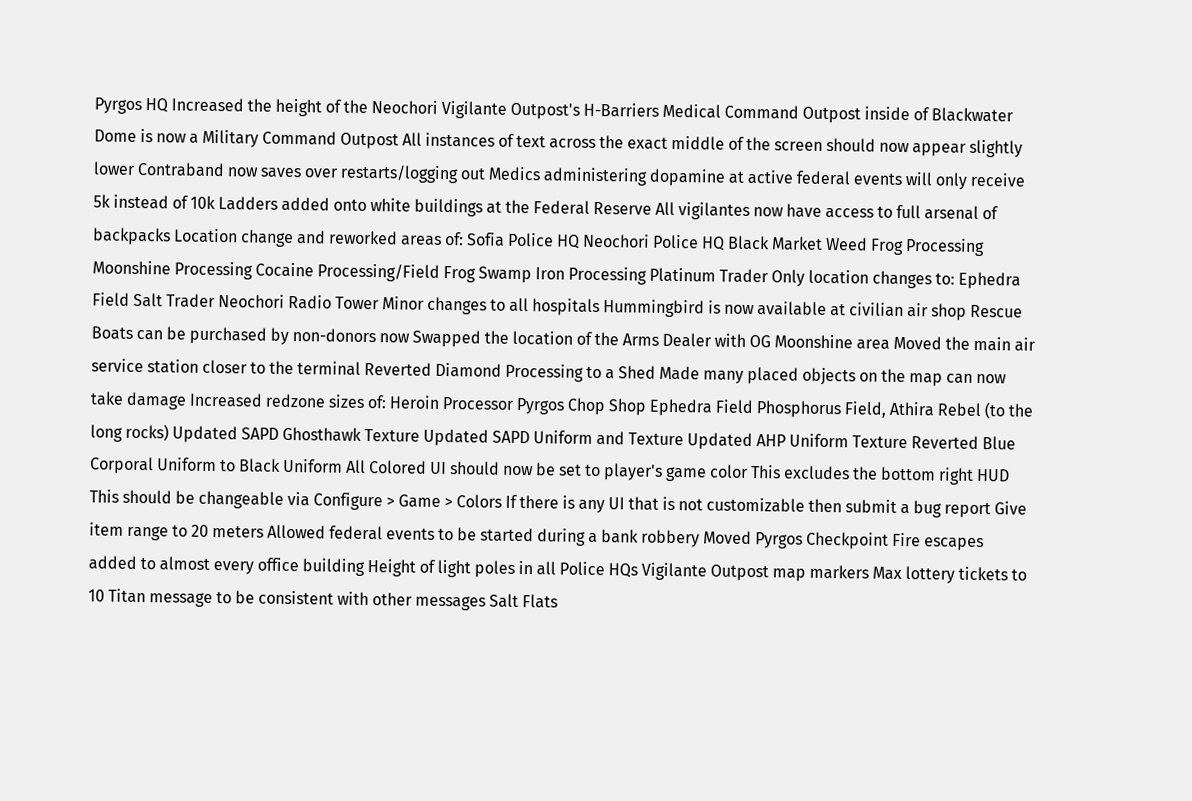Pyrgos HQ Increased the height of the Neochori Vigilante Outpost's H-Barriers Medical Command Outpost inside of Blackwater Dome is now a Military Command Outpost All instances of text across the exact middle of the screen should now appear slightly lower Contraband now saves over restarts/logging out Medics administering dopamine at active federal events will only receive 5k instead of 10k Ladders added onto white buildings at the Federal Reserve All vigilantes now have access to full arsenal of backpacks Location change and reworked areas of: Sofia Police HQ Neochori Police HQ Black Market Weed Frog Processing Moonshine Processing Cocaine Processing/Field Frog Swamp Iron Processing Platinum Trader Only location changes to: Ephedra Field Salt Trader Neochori Radio Tower Minor changes to all hospitals Hummingbird is now available at civilian air shop Rescue Boats can be purchased by non-donors now Swapped the location of the Arms Dealer with OG Moonshine area Moved the main air service station closer to the terminal Reverted Diamond Processing to a Shed Made many placed objects on the map can now take damage Increased redzone sizes of: Heroin Processor Pyrgos Chop Shop Ephedra Field Phosphorus Field, Athira Rebel (to the long rocks) Updated SAPD Ghosthawk Texture Updated SAPD Uniform and Texture Updated AHP Uniform Texture Reverted Blue Corporal Uniform to Black Uniform All Colored UI should now be set to player's game color This excludes the bottom right HUD This should be changeable via Configure > Game > Colors If there is any UI that is not customizable then submit a bug report Give item range to 20 meters Allowed federal events to be started during a bank robbery Moved Pyrgos Checkpoint Fire escapes added to almost every office building Height of light poles in all Police HQs Vigilante Outpost map markers Max lottery tickets to 10 Titan message to be consistent with other messages Salt Flats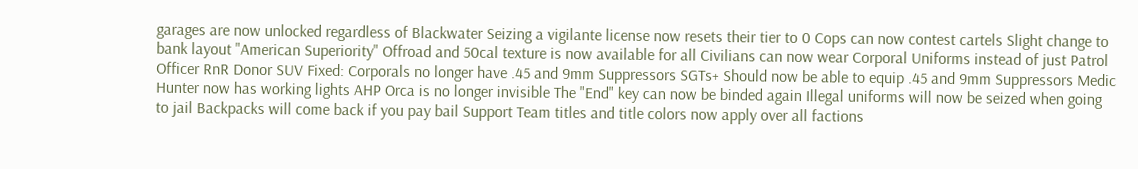garages are now unlocked regardless of Blackwater Seizing a vigilante license now resets their tier to 0 Cops can now contest cartels Slight change to bank layout "American Superiority" Offroad and 50cal texture is now available for all Civilians can now wear Corporal Uniforms instead of just Patrol Officer RnR Donor SUV Fixed: Corporals no longer have .45 and 9mm Suppressors SGTs+ Should now be able to equip .45 and 9mm Suppressors Medic Hunter now has working lights AHP Orca is no longer invisible The "End" key can now be binded again Illegal uniforms will now be seized when going to jail Backpacks will come back if you pay bail Support Team titles and title colors now apply over all factions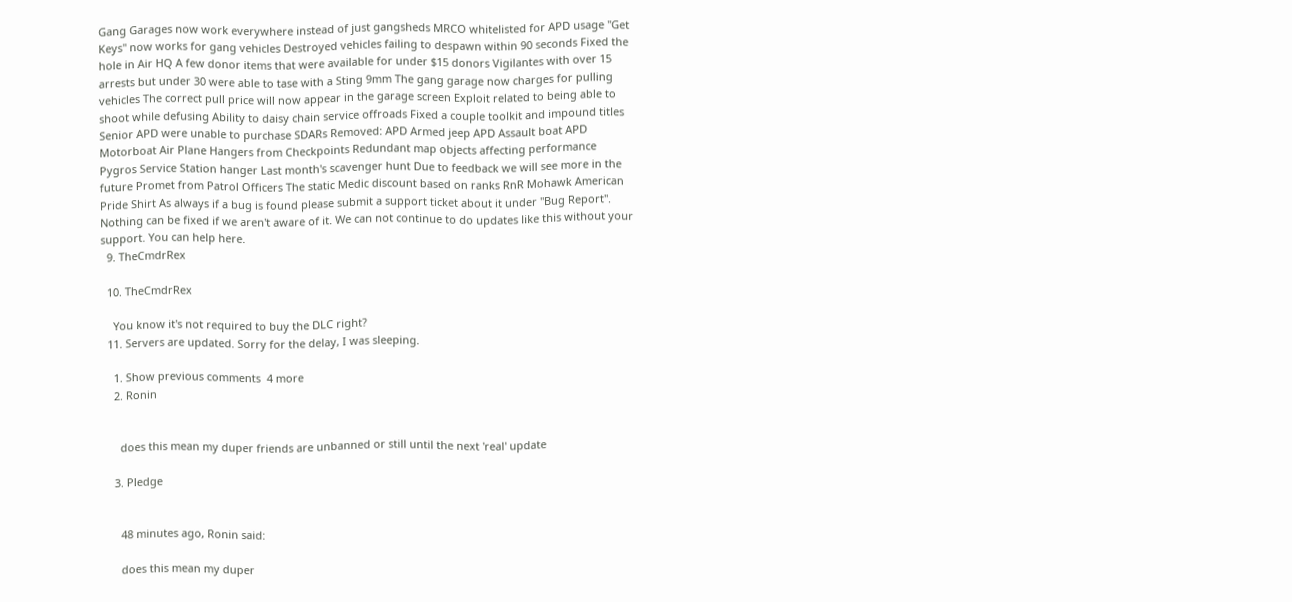Gang Garages now work everywhere instead of just gangsheds MRCO whitelisted for APD usage "Get Keys" now works for gang vehicles Destroyed vehicles failing to despawn within 90 seconds Fixed the hole in Air HQ A few donor items that were available for under $15 donors Vigilantes with over 15 arrests but under 30 were able to tase with a Sting 9mm The gang garage now charges for pulling vehicles The correct pull price will now appear in the garage screen Exploit related to being able to shoot while defusing Ability to daisy chain service offroads Fixed a couple toolkit and impound titles Senior APD were unable to purchase SDARs Removed: APD Armed jeep APD Assault boat APD Motorboat Air Plane Hangers from Checkpoints Redundant map objects affecting performance Pygros Service Station hanger Last month's scavenger hunt Due to feedback we will see more in the future Promet from Patrol Officers The static Medic discount based on ranks RnR Mohawk American Pride Shirt As always if a bug is found please submit a support ticket about it under "Bug Report". Nothing can be fixed if we aren't aware of it. We can not continue to do updates like this without your support. You can help here.
  9. TheCmdrRex

  10. TheCmdrRex

    You know it's not required to buy the DLC right?
  11. Servers are updated. Sorry for the delay, I was sleeping.

    1. Show previous comments  4 more
    2. Ronin


      does this mean my duper friends are unbanned or still until the next 'real' update

    3. Pledge


      48 minutes ago, Ronin said:

      does this mean my duper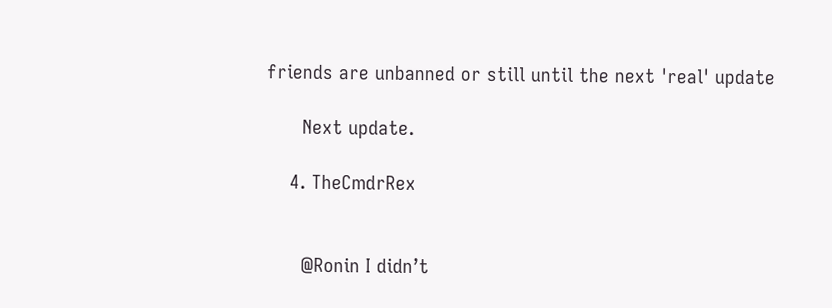friends are unbanned or still until the next 'real' update

      Next update.

    4. TheCmdrRex


      @Ronin I didn’t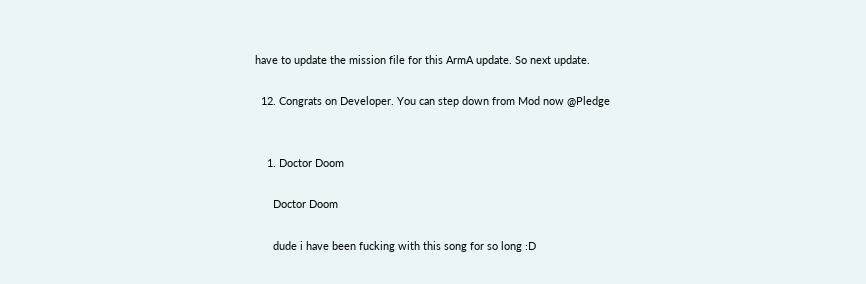have to update the mission file for this ArmA update. So next update.

  12. Congrats on Developer. You can step down from Mod now @Pledge


    1. Doctor Doom

      Doctor Doom

      dude i have been fucking with this song for so long :D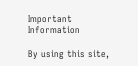Important Information

By using this site,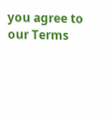you agree to our Terms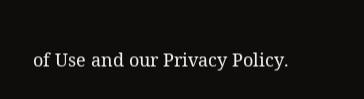of Use and our Privacy Policy.